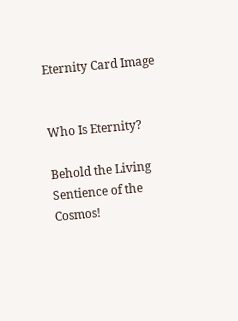Eternity Card Image


Who Is Eternity?

Behold the Living Sentience of the Cosmos!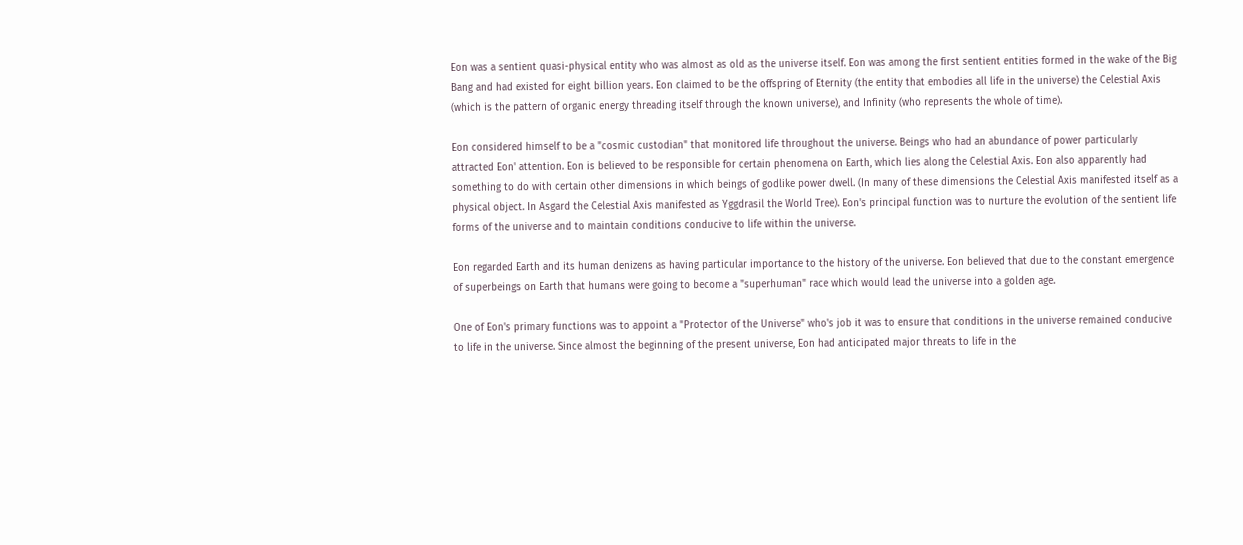Eon was a sentient quasi-physical entity who was almost as old as the universe itself. Eon was among the first sentient entities formed in the wake of the Big Bang and had existed for eight billion years. Eon claimed to be the offspring of Eternity (the entity that embodies all life in the universe) the Celestial Axis (which is the pattern of organic energy threading itself through the known universe), and Infinity (who represents the whole of time).

Eon considered himself to be a "cosmic custodian" that monitored life throughout the universe. Beings who had an abundance of power particularly attracted Eon' attention. Eon is believed to be responsible for certain phenomena on Earth, which lies along the Celestial Axis. Eon also apparently had something to do with certain other dimensions in which beings of godlike power dwell. (In many of these dimensions the Celestial Axis manifested itself as a physical object. In Asgard the Celestial Axis manifested as Yggdrasil the World Tree). Eon's principal function was to nurture the evolution of the sentient life forms of the universe and to maintain conditions conducive to life within the universe.

Eon regarded Earth and its human denizens as having particular importance to the history of the universe. Eon believed that due to the constant emergence of superbeings on Earth that humans were going to become a "superhuman" race which would lead the universe into a golden age.

One of Eon's primary functions was to appoint a "Protector of the Universe" who's job it was to ensure that conditions in the universe remained conducive to life in the universe. Since almost the beginning of the present universe, Eon had anticipated major threats to life in the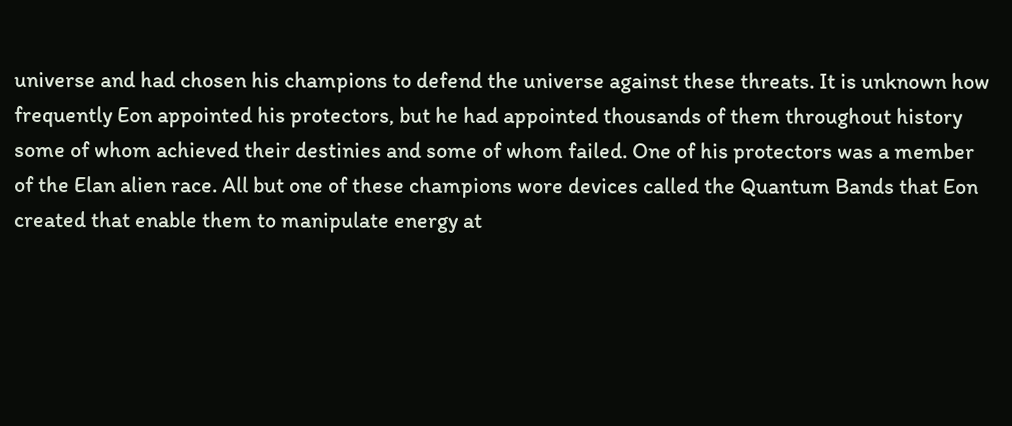universe and had chosen his champions to defend the universe against these threats. It is unknown how frequently Eon appointed his protectors, but he had appointed thousands of them throughout history some of whom achieved their destinies and some of whom failed. One of his protectors was a member of the Elan alien race. All but one of these champions wore devices called the Quantum Bands that Eon created that enable them to manipulate energy at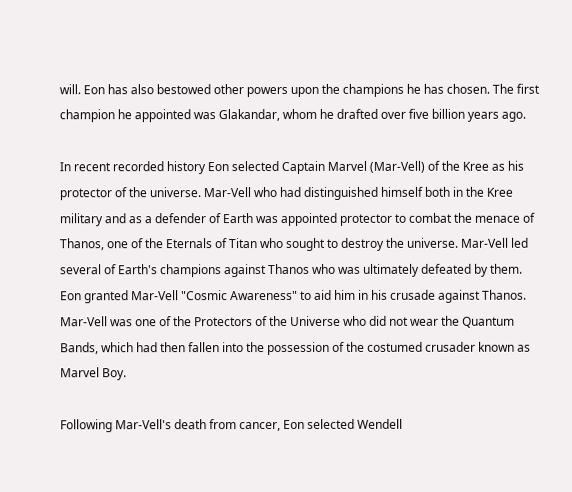will. Eon has also bestowed other powers upon the champions he has chosen. The first champion he appointed was Glakandar, whom he drafted over five billion years ago.

In recent recorded history Eon selected Captain Marvel (Mar-Vell) of the Kree as his protector of the universe. Mar-Vell who had distinguished himself both in the Kree military and as a defender of Earth was appointed protector to combat the menace of Thanos, one of the Eternals of Titan who sought to destroy the universe. Mar-Vell led several of Earth's champions against Thanos who was ultimately defeated by them. Eon granted Mar-Vell "Cosmic Awareness" to aid him in his crusade against Thanos. Mar-Vell was one of the Protectors of the Universe who did not wear the Quantum Bands, which had then fallen into the possession of the costumed crusader known as Marvel Boy.

Following Mar-Vell's death from cancer, Eon selected Wendell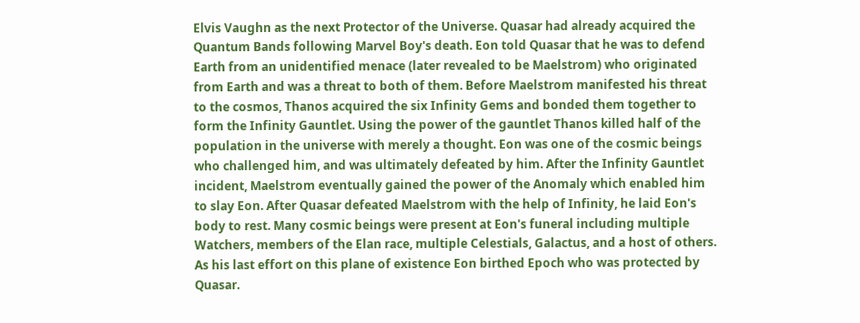Elvis Vaughn as the next Protector of the Universe. Quasar had already acquired the Quantum Bands following Marvel Boy's death. Eon told Quasar that he was to defend Earth from an unidentified menace (later revealed to be Maelstrom) who originated from Earth and was a threat to both of them. Before Maelstrom manifested his threat to the cosmos, Thanos acquired the six Infinity Gems and bonded them together to form the Infinity Gauntlet. Using the power of the gauntlet Thanos killed half of the population in the universe with merely a thought. Eon was one of the cosmic beings who challenged him, and was ultimately defeated by him. After the Infinity Gauntlet incident, Maelstrom eventually gained the power of the Anomaly which enabled him to slay Eon. After Quasar defeated Maelstrom with the help of Infinity, he laid Eon's body to rest. Many cosmic beings were present at Eon's funeral including multiple Watchers, members of the Elan race, multiple Celestials, Galactus, and a host of others. As his last effort on this plane of existence Eon birthed Epoch who was protected by Quasar.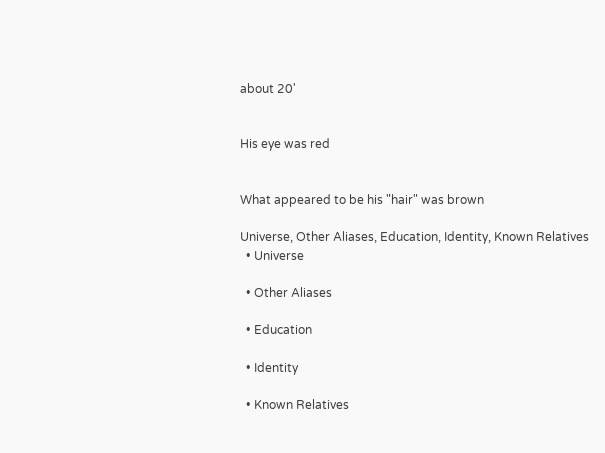about 20'


His eye was red


What appeared to be his "hair" was brown

Universe, Other Aliases, Education, Identity, Known Relatives
  • Universe

  • Other Aliases

  • Education

  • Identity

  • Known Relatives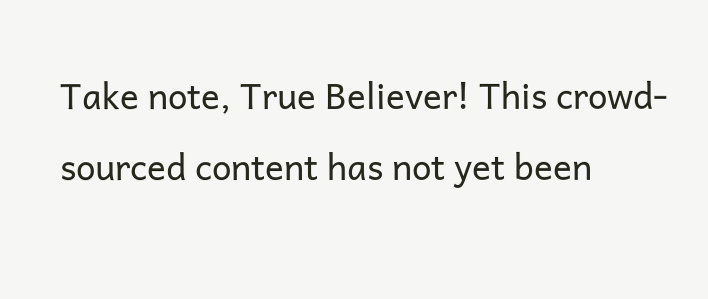Take note, True Believer! This crowd-sourced content has not yet been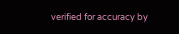verified for accuracy by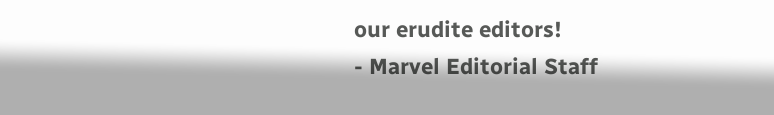our erudite editors!
- Marvel Editorial Staff